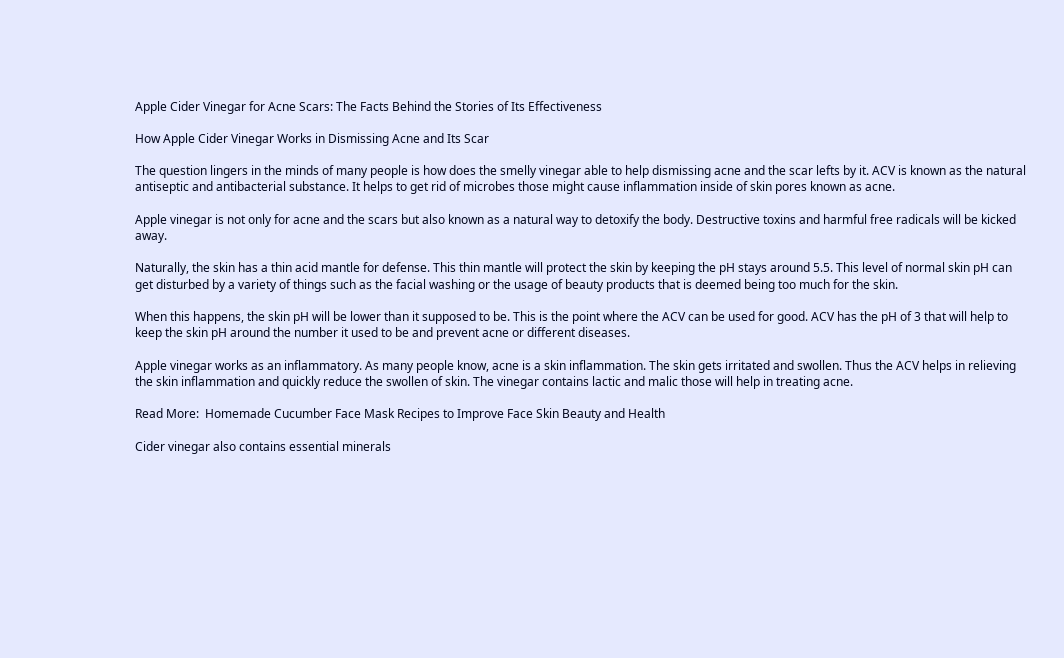Apple Cider Vinegar for Acne Scars: The Facts Behind the Stories of Its Effectiveness

How Apple Cider Vinegar Works in Dismissing Acne and Its Scar

The question lingers in the minds of many people is how does the smelly vinegar able to help dismissing acne and the scar lefts by it. ACV is known as the natural antiseptic and antibacterial substance. It helps to get rid of microbes those might cause inflammation inside of skin pores known as acne.

Apple vinegar is not only for acne and the scars but also known as a natural way to detoxify the body. Destructive toxins and harmful free radicals will be kicked away.

Naturally, the skin has a thin acid mantle for defense. This thin mantle will protect the skin by keeping the pH stays around 5.5. This level of normal skin pH can get disturbed by a variety of things such as the facial washing or the usage of beauty products that is deemed being too much for the skin.

When this happens, the skin pH will be lower than it supposed to be. This is the point where the ACV can be used for good. ACV has the pH of 3 that will help to keep the skin pH around the number it used to be and prevent acne or different diseases.

Apple vinegar works as an inflammatory. As many people know, acne is a skin inflammation. The skin gets irritated and swollen. Thus the ACV helps in relieving the skin inflammation and quickly reduce the swollen of skin. The vinegar contains lactic and malic those will help in treating acne.

Read More:  Homemade Cucumber Face Mask Recipes to Improve Face Skin Beauty and Health

Cider vinegar also contains essential minerals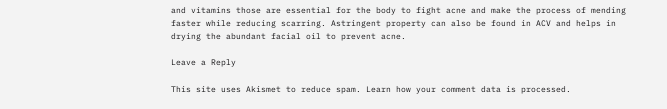and vitamins those are essential for the body to fight acne and make the process of mending faster while reducing scarring. Astringent property can also be found in ACV and helps in drying the abundant facial oil to prevent acne.

Leave a Reply

This site uses Akismet to reduce spam. Learn how your comment data is processed.